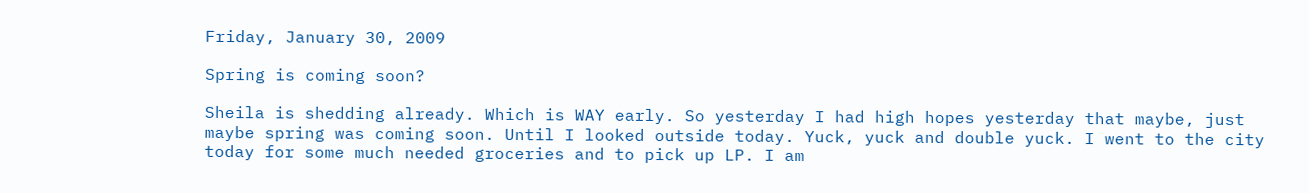Friday, January 30, 2009

Spring is coming soon?

Sheila is shedding already. Which is WAY early. So yesterday I had high hopes yesterday that maybe, just maybe spring was coming soon. Until I looked outside today. Yuck, yuck and double yuck. I went to the city today for some much needed groceries and to pick up LP. I am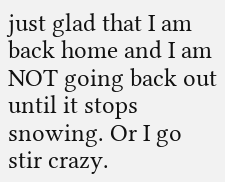just glad that I am back home and I am NOT going back out until it stops snowing. Or I go stir crazy.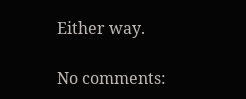Either way.

No comments: